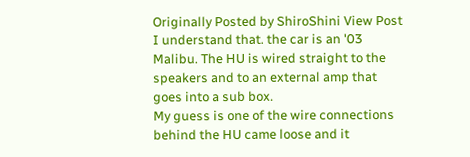Originally Posted by ShiroShini View Post
I understand that. the car is an '03 Malibu. The HU is wired straight to the speakers and to an external amp that goes into a sub box.
My guess is one of the wire connections behind the HU came loose and it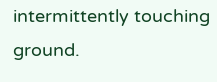intermittently touching ground.